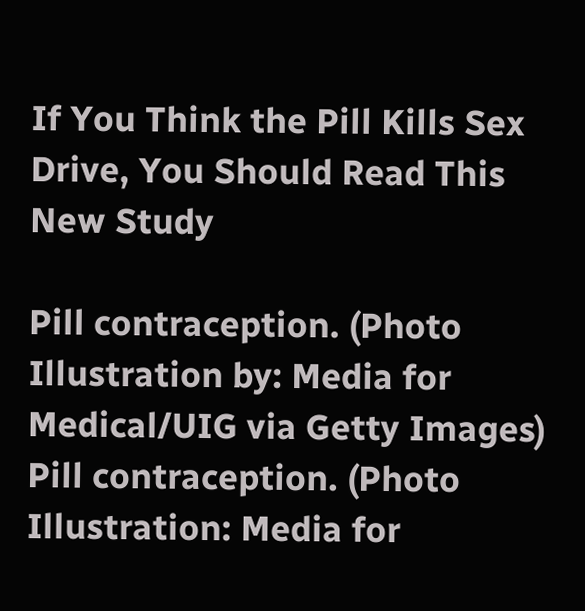If You Think the Pill Kills Sex Drive, You Should Read This New Study

Pill contraception. (Photo Illustration by: Media for Medical/UIG via Getty Images)
Pill contraception. (Photo Illustration: Media for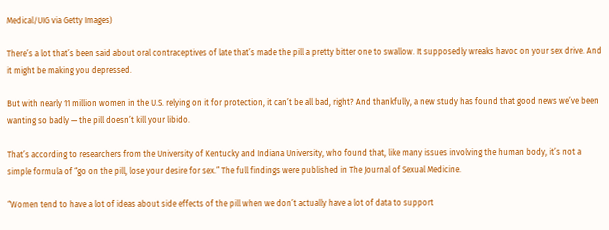Medical/UIG via Getty Images)

There’s a lot that’s been said about oral contraceptives of late that’s made the pill a pretty bitter one to swallow. It supposedly wreaks havoc on your sex drive. And it might be making you depressed.

But with nearly 11 million women in the U.S. relying on it for protection, it can’t be all bad, right? And thankfully, a new study has found that good news we’ve been wanting so badly — the pill doesn’t kill your libido.

That’s according to researchers from the University of Kentucky and Indiana University, who found that, like many issues involving the human body, it’s not a simple formula of “go on the pill, lose your desire for sex.” The full findings were published in The Journal of Sexual Medicine.

“Women tend to have a lot of ideas about side effects of the pill when we don’t actually have a lot of data to support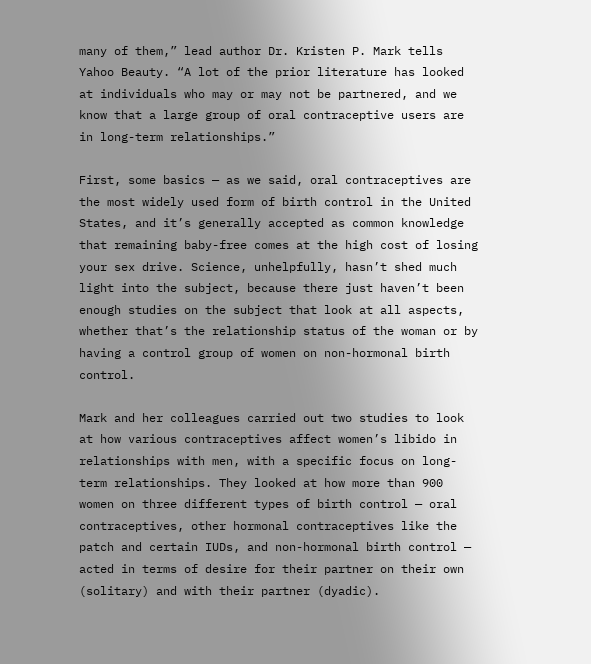many of them,” lead author Dr. Kristen P. Mark tells Yahoo Beauty. “A lot of the prior literature has looked at individuals who may or may not be partnered, and we know that a large group of oral contraceptive users are in long-term relationships.”

First, some basics — as we said, oral contraceptives are the most widely used form of birth control in the United States, and it’s generally accepted as common knowledge that remaining baby-free comes at the high cost of losing your sex drive. Science, unhelpfully, hasn’t shed much light into the subject, because there just haven’t been enough studies on the subject that look at all aspects, whether that’s the relationship status of the woman or by having a control group of women on non-hormonal birth control.

Mark and her colleagues carried out two studies to look at how various contraceptives affect women’s libido in relationships with men, with a specific focus on long-term relationships. They looked at how more than 900 women on three different types of birth control — oral contraceptives, other hormonal contraceptives like the patch and certain IUDs, and non-hormonal birth control — acted in terms of desire for their partner on their own (solitary) and with their partner (dyadic).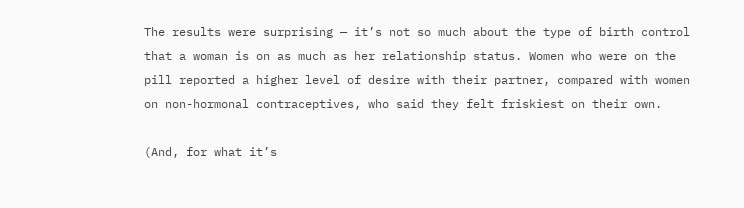The results were surprising — it’s not so much about the type of birth control that a woman is on as much as her relationship status. Women who were on the pill reported a higher level of desire with their partner, compared with women on non-hormonal contraceptives, who said they felt friskiest on their own.

(And, for what it’s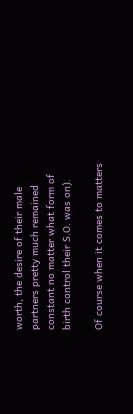worth, the desire of their male partners pretty much remained constant no matter what form of birth control their S.O. was on).

Of course when it comes to matters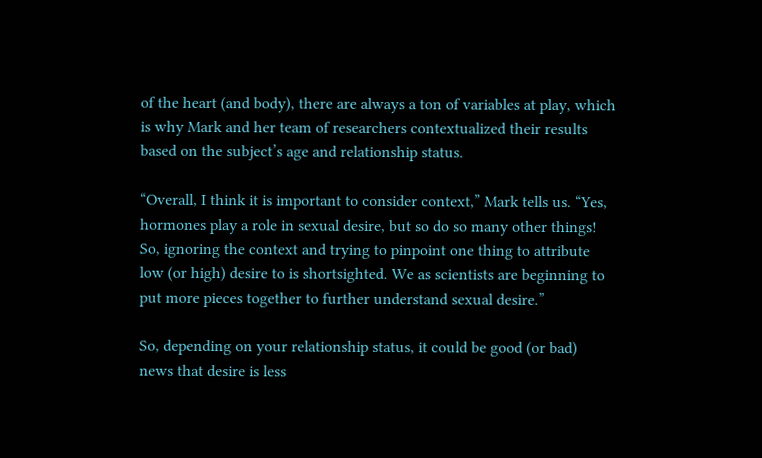of the heart (and body), there are always a ton of variables at play, which is why Mark and her team of researchers contextualized their results based on the subject’s age and relationship status.

“Overall, I think it is important to consider context,” Mark tells us. “Yes, hormones play a role in sexual desire, but so do so many other things! So, ignoring the context and trying to pinpoint one thing to attribute low (or high) desire to is shortsighted. We as scientists are beginning to put more pieces together to further understand sexual desire.”

So, depending on your relationship status, it could be good (or bad) news that desire is less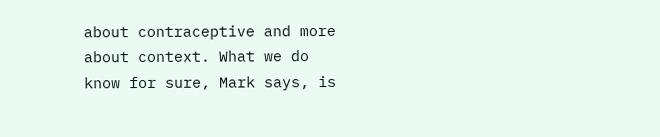about contraceptive and more about context. What we do know for sure, Mark says, is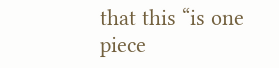that this “is one piece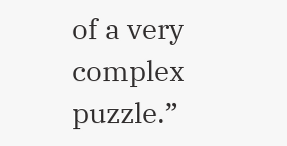of a very complex puzzle.”